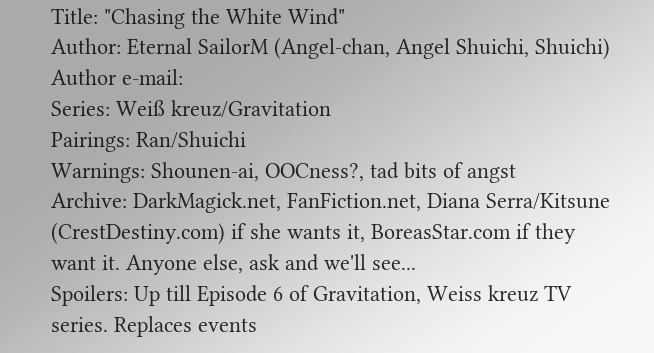Title: "Chasing the White Wind"
Author: Eternal SailorM (Angel-chan, Angel Shuichi, Shuichi)
Author e-mail:
Series: Weiß kreuz/Gravitation
Pairings: Ran/Shuichi
Warnings: Shounen-ai, OOCness?, tad bits of angst
Archive: DarkMagick.net, FanFiction.net, Diana Serra/Kitsune (CrestDestiny.com) if she wants it, BoreasStar.com if they want it. Anyone else, ask and we'll see...
Spoilers: Up till Episode 6 of Gravitation, Weiss kreuz TV series. Replaces events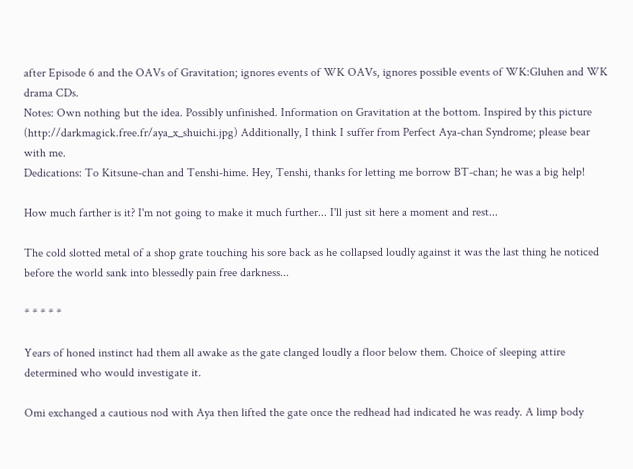after Episode 6 and the OAVs of Gravitation; ignores events of WK OAVs, ignores possible events of WK:Gluhen and WK drama CDs.
Notes: Own nothing but the idea. Possibly unfinished. Information on Gravitation at the bottom. Inspired by this picture (http://darkmagick.free.fr/aya_x_shuichi.jpg) Additionally, I think I suffer from Perfect Aya-chan Syndrome; please bear with me.
Dedications: To Kitsune-chan and Tenshi-hime. Hey, Tenshi, thanks for letting me borrow BT-chan; he was a big help!

How much farther is it? I'm not going to make it much further... I'll just sit here a moment and rest...

The cold slotted metal of a shop grate touching his sore back as he collapsed loudly against it was the last thing he noticed before the world sank into blessedly pain free darkness...

* * * * *

Years of honed instinct had them all awake as the gate clanged loudly a floor below them. Choice of sleeping attire determined who would investigate it.

Omi exchanged a cautious nod with Aya then lifted the gate once the redhead had indicated he was ready. A limp body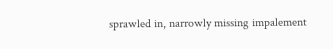sprawled in, narrowly missing impalement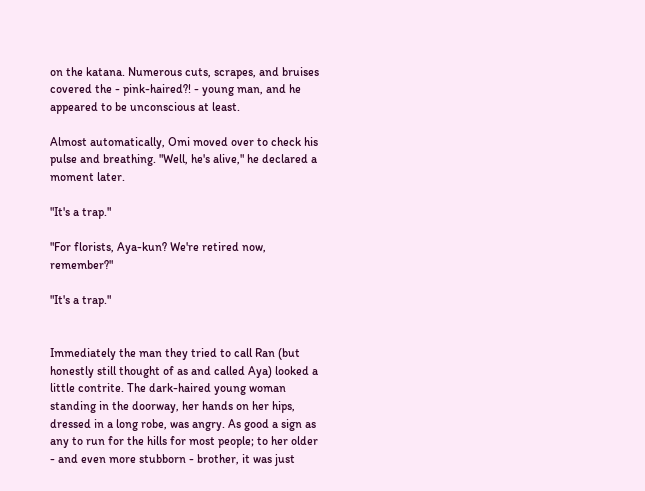on the katana. Numerous cuts, scrapes, and bruises covered the - pink-haired?! - young man, and he appeared to be unconscious at least.

Almost automatically, Omi moved over to check his pulse and breathing. "Well, he's alive," he declared a moment later.

"It's a trap."

"For florists, Aya-kun? We're retired now, remember?"

"It's a trap."


Immediately the man they tried to call Ran (but honestly still thought of as and called Aya) looked a little contrite. The dark-haired young woman standing in the doorway, her hands on her hips, dressed in a long robe, was angry. As good a sign as any to run for the hills for most people; to her older - and even more stubborn - brother, it was just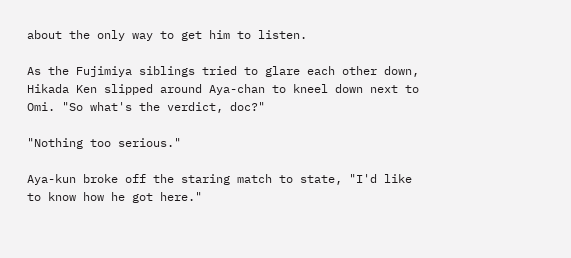about the only way to get him to listen.

As the Fujimiya siblings tried to glare each other down, Hikada Ken slipped around Aya-chan to kneel down next to Omi. "So what's the verdict, doc?"

"Nothing too serious."

Aya-kun broke off the staring match to state, "I'd like to know how he got here."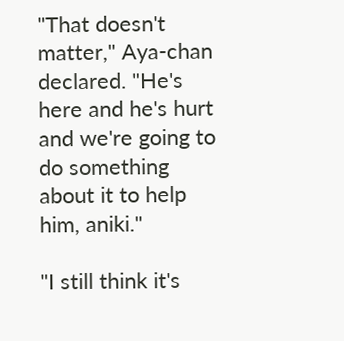"That doesn't matter," Aya-chan declared. "He's here and he's hurt and we're going to do something about it to help him, aniki."

"I still think it's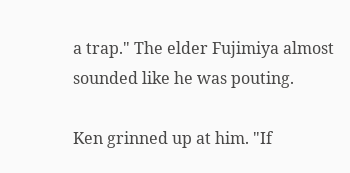a trap." The elder Fujimiya almost sounded like he was pouting.

Ken grinned up at him. "If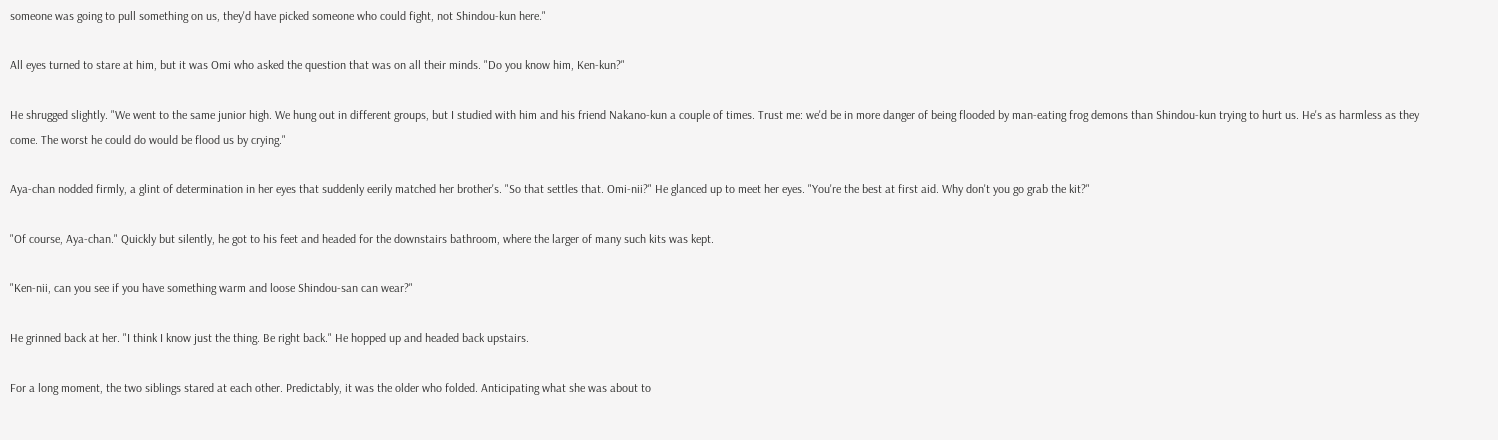someone was going to pull something on us, they'd have picked someone who could fight, not Shindou-kun here."

All eyes turned to stare at him, but it was Omi who asked the question that was on all their minds. "Do you know him, Ken-kun?"

He shrugged slightly. "We went to the same junior high. We hung out in different groups, but I studied with him and his friend Nakano-kun a couple of times. Trust me: we'd be in more danger of being flooded by man-eating frog demons than Shindou-kun trying to hurt us. He's as harmless as they come. The worst he could do would be flood us by crying."

Aya-chan nodded firmly, a glint of determination in her eyes that suddenly eerily matched her brother's. "So that settles that. Omi-nii?" He glanced up to meet her eyes. "You're the best at first aid. Why don't you go grab the kit?"

"Of course, Aya-chan." Quickly but silently, he got to his feet and headed for the downstairs bathroom, where the larger of many such kits was kept.

"Ken-nii, can you see if you have something warm and loose Shindou-san can wear?"

He grinned back at her. "I think I know just the thing. Be right back." He hopped up and headed back upstairs.

For a long moment, the two siblings stared at each other. Predictably, it was the older who folded. Anticipating what she was about to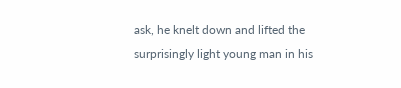ask, he knelt down and lifted the surprisingly light young man in his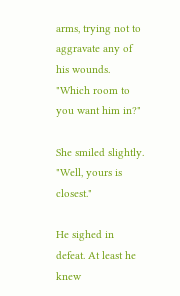arms, trying not to aggravate any of his wounds. "Which room to you want him in?"

She smiled slightly. "Well, yours is closest."

He sighed in defeat. At least he knew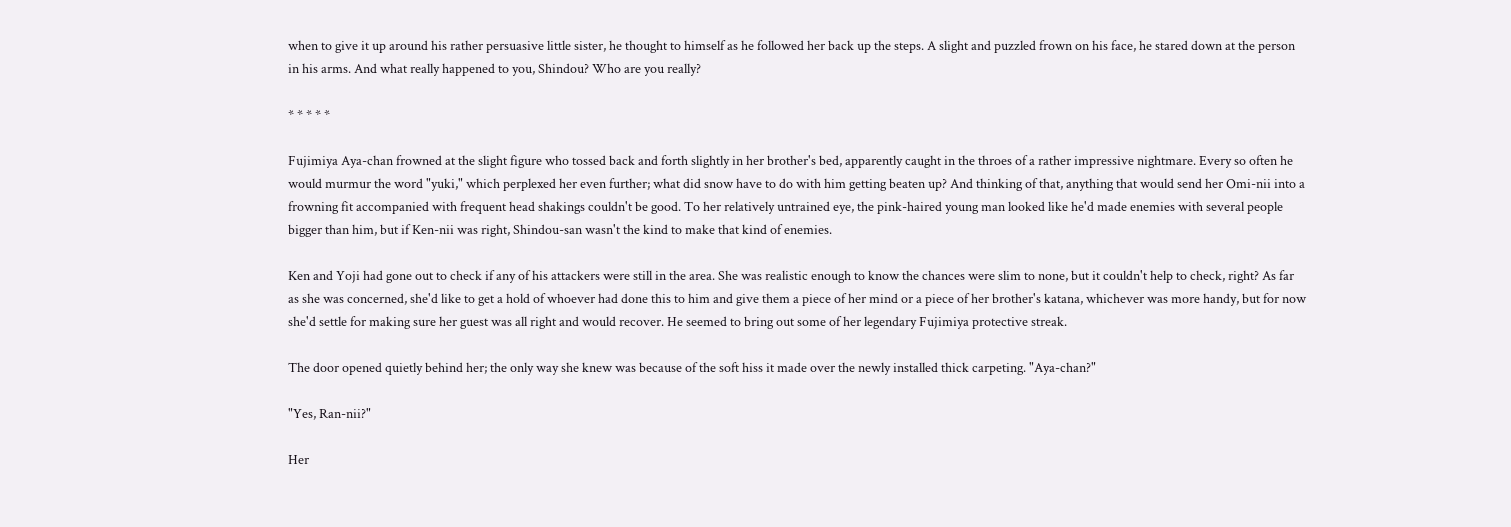when to give it up around his rather persuasive little sister, he thought to himself as he followed her back up the steps. A slight and puzzled frown on his face, he stared down at the person in his arms. And what really happened to you, Shindou? Who are you really?

* * * * *

Fujimiya Aya-chan frowned at the slight figure who tossed back and forth slightly in her brother's bed, apparently caught in the throes of a rather impressive nightmare. Every so often he would murmur the word "yuki," which perplexed her even further; what did snow have to do with him getting beaten up? And thinking of that, anything that would send her Omi-nii into a frowning fit accompanied with frequent head shakings couldn't be good. To her relatively untrained eye, the pink-haired young man looked like he'd made enemies with several people bigger than him, but if Ken-nii was right, Shindou-san wasn't the kind to make that kind of enemies.

Ken and Yoji had gone out to check if any of his attackers were still in the area. She was realistic enough to know the chances were slim to none, but it couldn't help to check, right? As far as she was concerned, she'd like to get a hold of whoever had done this to him and give them a piece of her mind or a piece of her brother's katana, whichever was more handy, but for now she'd settle for making sure her guest was all right and would recover. He seemed to bring out some of her legendary Fujimiya protective streak.

The door opened quietly behind her; the only way she knew was because of the soft hiss it made over the newly installed thick carpeting. "Aya-chan?"

"Yes, Ran-nii?"

Her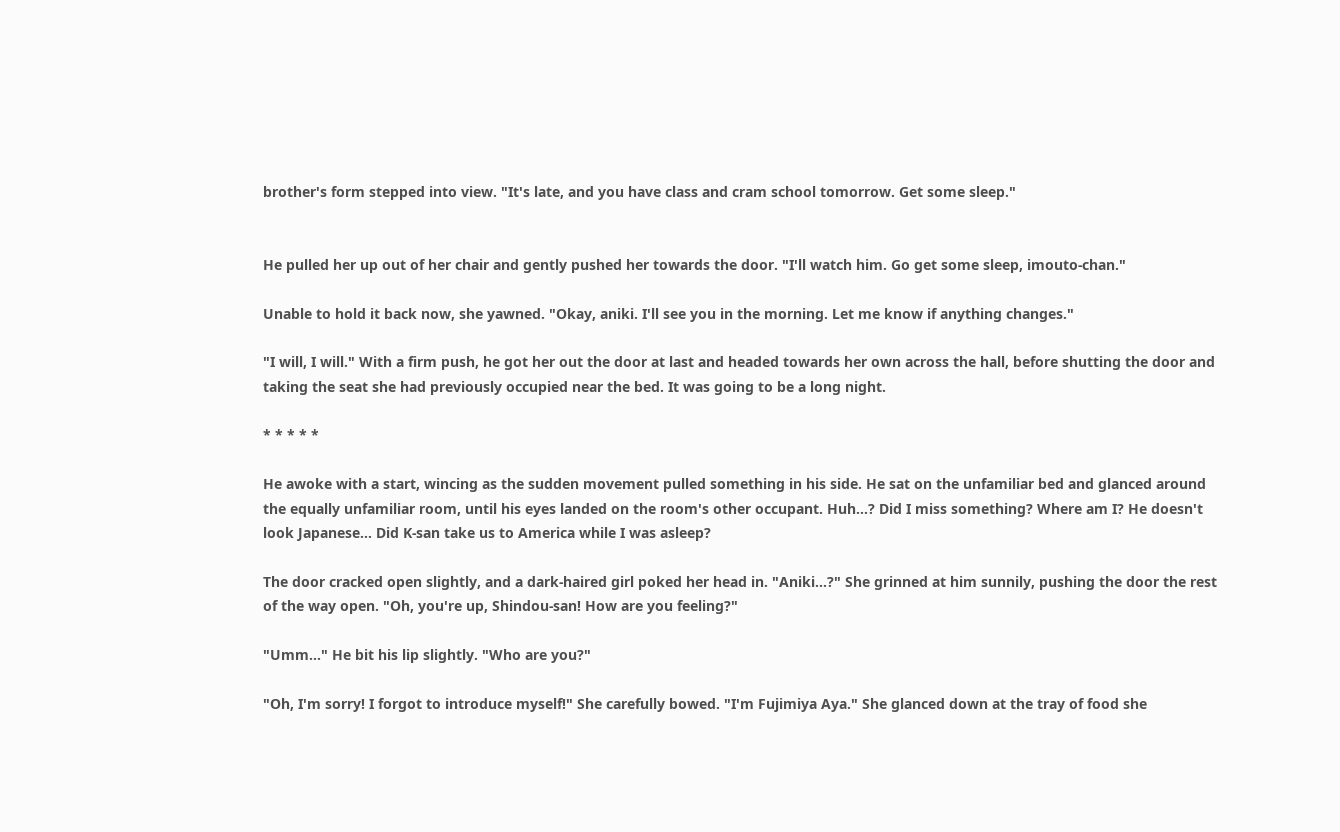brother's form stepped into view. "It's late, and you have class and cram school tomorrow. Get some sleep."


He pulled her up out of her chair and gently pushed her towards the door. "I'll watch him. Go get some sleep, imouto-chan."

Unable to hold it back now, she yawned. "Okay, aniki. I'll see you in the morning. Let me know if anything changes."

"I will, I will." With a firm push, he got her out the door at last and headed towards her own across the hall, before shutting the door and taking the seat she had previously occupied near the bed. It was going to be a long night.

* * * * *

He awoke with a start, wincing as the sudden movement pulled something in his side. He sat on the unfamiliar bed and glanced around the equally unfamiliar room, until his eyes landed on the room's other occupant. Huh...? Did I miss something? Where am I? He doesn't look Japanese... Did K-san take us to America while I was asleep?

The door cracked open slightly, and a dark-haired girl poked her head in. "Aniki...?" She grinned at him sunnily, pushing the door the rest of the way open. "Oh, you're up, Shindou-san! How are you feeling?"

"Umm..." He bit his lip slightly. "Who are you?"

"Oh, I'm sorry! I forgot to introduce myself!" She carefully bowed. "I'm Fujimiya Aya." She glanced down at the tray of food she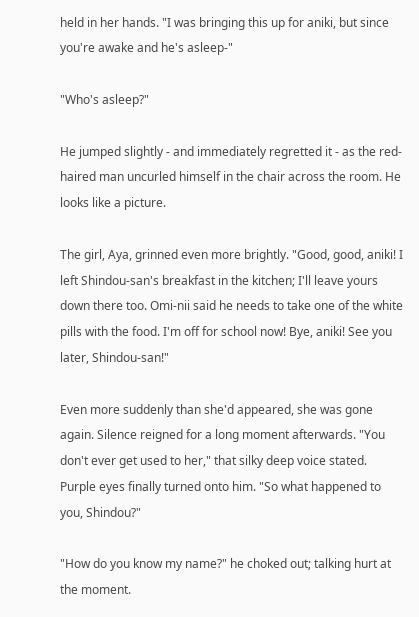held in her hands. "I was bringing this up for aniki, but since you're awake and he's asleep-"

"Who's asleep?"

He jumped slightly - and immediately regretted it - as the red-haired man uncurled himself in the chair across the room. He looks like a picture.

The girl, Aya, grinned even more brightly. "Good, good, aniki! I left Shindou-san's breakfast in the kitchen; I'll leave yours down there too. Omi-nii said he needs to take one of the white pills with the food. I'm off for school now! Bye, aniki! See you later, Shindou-san!"

Even more suddenly than she'd appeared, she was gone again. Silence reigned for a long moment afterwards. "You don't ever get used to her," that silky deep voice stated. Purple eyes finally turned onto him. "So what happened to you, Shindou?"

"How do you know my name?" he choked out; talking hurt at the moment.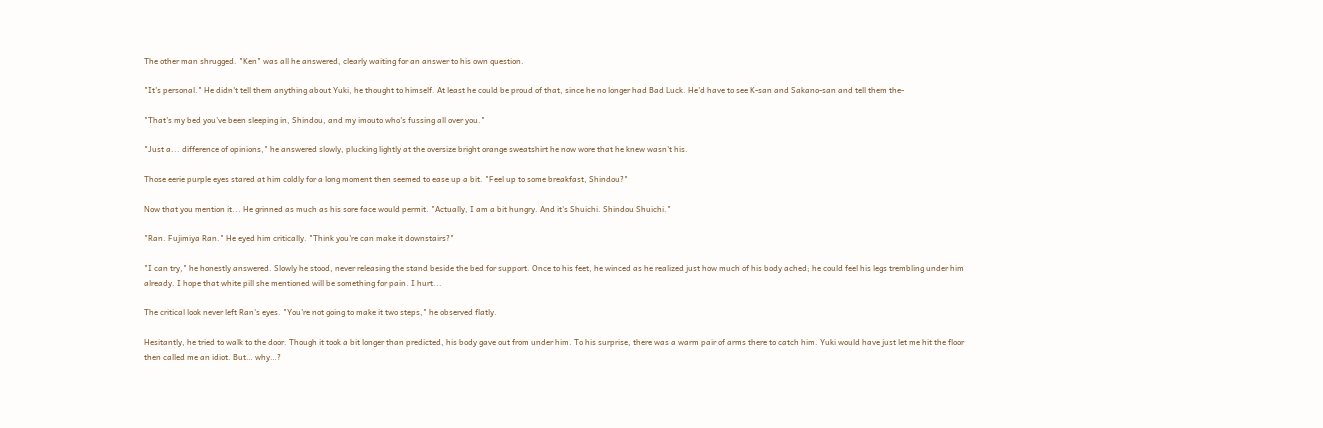The other man shrugged. "Ken" was all he answered, clearly waiting for an answer to his own question.

"It's personal." He didn't tell them anything about Yuki, he thought to himself. At least he could be proud of that, since he no longer had Bad Luck. He'd have to see K-san and Sakano-san and tell them the-

"That's my bed you've been sleeping in, Shindou, and my imouto who's fussing all over you."

"Just a... difference of opinions," he answered slowly, plucking lightly at the oversize bright orange sweatshirt he now wore that he knew wasn't his.

Those eerie purple eyes stared at him coldly for a long moment then seemed to ease up a bit. "Feel up to some breakfast, Shindou?"

Now that you mention it... He grinned as much as his sore face would permit. "Actually, I am a bit hungry. And it's Shuichi. Shindou Shuichi."

"Ran. Fujimiya Ran." He eyed him critically. "Think you're can make it downstairs?"

"I can try," he honestly answered. Slowly he stood, never releasing the stand beside the bed for support. Once to his feet, he winced as he realized just how much of his body ached; he could feel his legs trembling under him already. I hope that white pill she mentioned will be something for pain. I hurt...

The critical look never left Ran's eyes. "You're not going to make it two steps," he observed flatly.

Hesitantly, he tried to walk to the door. Though it took a bit longer than predicted, his body gave out from under him. To his surprise, there was a warm pair of arms there to catch him. Yuki would have just let me hit the floor then called me an idiot. But… why…?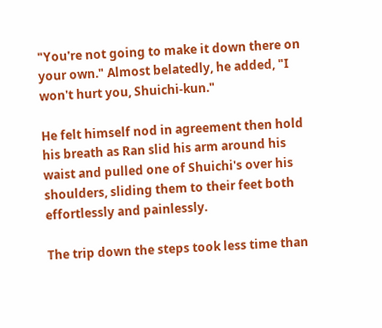"You're not going to make it down there on your own." Almost belatedly, he added, "I won't hurt you, Shuichi-kun."

He felt himself nod in agreement then hold his breath as Ran slid his arm around his waist and pulled one of Shuichi's over his shoulders, sliding them to their feet both effortlessly and painlessly.

The trip down the steps took less time than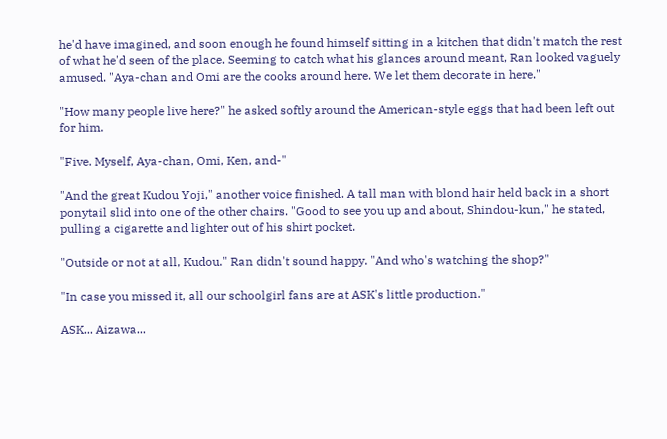he'd have imagined, and soon enough he found himself sitting in a kitchen that didn't match the rest of what he'd seen of the place. Seeming to catch what his glances around meant, Ran looked vaguely amused. "Aya-chan and Omi are the cooks around here. We let them decorate in here."

"How many people live here?" he asked softly around the American-style eggs that had been left out for him.

"Five. Myself, Aya-chan, Omi, Ken, and-"

"And the great Kudou Yoji," another voice finished. A tall man with blond hair held back in a short ponytail slid into one of the other chairs. "Good to see you up and about, Shindou-kun," he stated, pulling a cigarette and lighter out of his shirt pocket.

"Outside or not at all, Kudou." Ran didn't sound happy. "And who's watching the shop?"

"In case you missed it, all our schoolgirl fans are at ASK's little production."

ASK... Aizawa...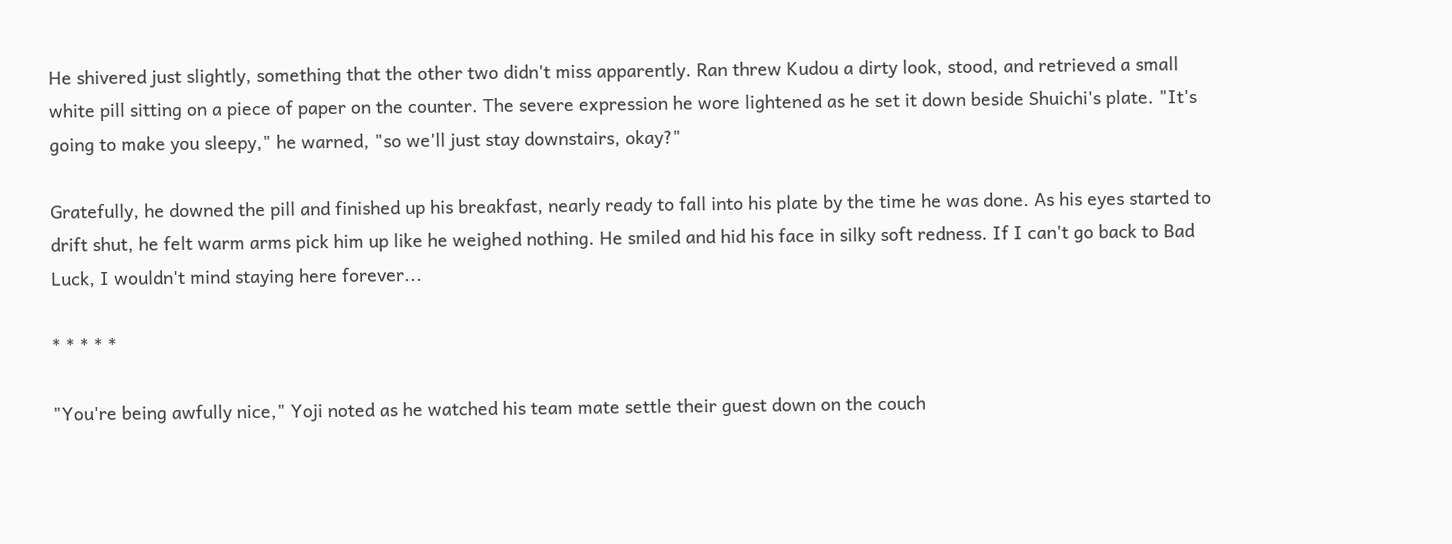He shivered just slightly, something that the other two didn't miss apparently. Ran threw Kudou a dirty look, stood, and retrieved a small white pill sitting on a piece of paper on the counter. The severe expression he wore lightened as he set it down beside Shuichi's plate. "It's going to make you sleepy," he warned, "so we'll just stay downstairs, okay?"

Gratefully, he downed the pill and finished up his breakfast, nearly ready to fall into his plate by the time he was done. As his eyes started to drift shut, he felt warm arms pick him up like he weighed nothing. He smiled and hid his face in silky soft redness. If I can't go back to Bad Luck, I wouldn't mind staying here forever...

* * * * *

"You're being awfully nice," Yoji noted as he watched his team mate settle their guest down on the couch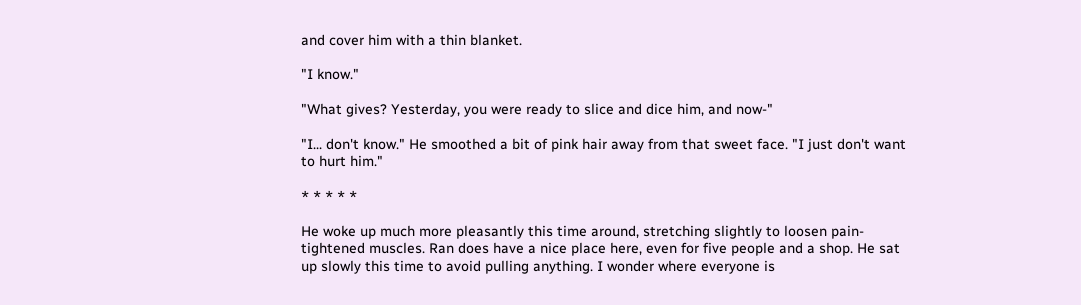and cover him with a thin blanket.

"I know."

"What gives? Yesterday, you were ready to slice and dice him, and now-"

"I... don't know." He smoothed a bit of pink hair away from that sweet face. "I just don't want to hurt him."

* * * * *

He woke up much more pleasantly this time around, stretching slightly to loosen pain-tightened muscles. Ran does have a nice place here, even for five people and a shop. He sat up slowly this time to avoid pulling anything. I wonder where everyone is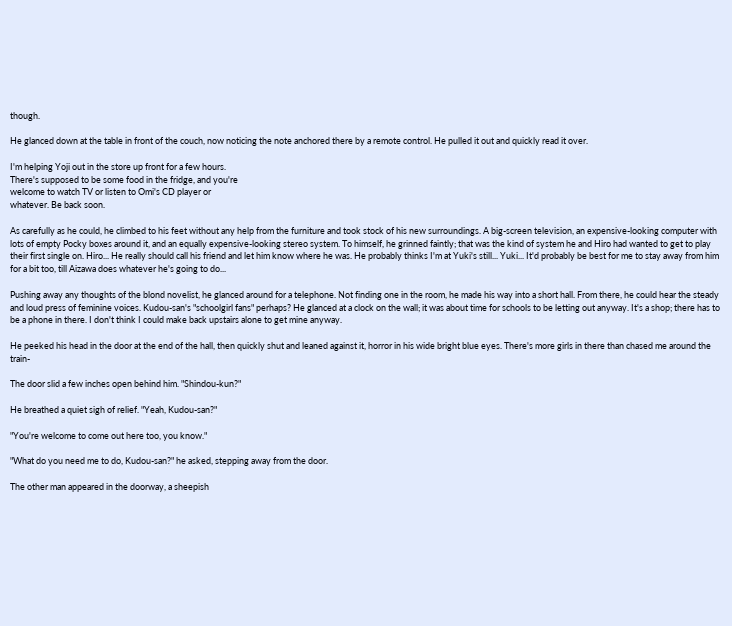though.

He glanced down at the table in front of the couch, now noticing the note anchored there by a remote control. He pulled it out and quickly read it over.

I'm helping Yoji out in the store up front for a few hours.
There's supposed to be some food in the fridge, and you're
welcome to watch TV or listen to Omi's CD player or
whatever. Be back soon.

As carefully as he could, he climbed to his feet without any help from the furniture and took stock of his new surroundings. A big-screen television, an expensive-looking computer with lots of empty Pocky boxes around it, and an equally expensive-looking stereo system. To himself, he grinned faintly; that was the kind of system he and Hiro had wanted to get to play their first single on. Hiro... He really should call his friend and let him know where he was. He probably thinks I'm at Yuki's still... Yuki... It'd probably be best for me to stay away from him for a bit too, till Aizawa does whatever he's going to do...

Pushing away any thoughts of the blond novelist, he glanced around for a telephone. Not finding one in the room, he made his way into a short hall. From there, he could hear the steady and loud press of feminine voices. Kudou-san's "schoolgirl fans" perhaps? He glanced at a clock on the wall; it was about time for schools to be letting out anyway. It's a shop; there has to be a phone in there. I don't think I could make back upstairs alone to get mine anyway.

He peeked his head in the door at the end of the hall, then quickly shut and leaned against it, horror in his wide bright blue eyes. There's more girls in there than chased me around the train-

The door slid a few inches open behind him. "Shindou-kun?"

He breathed a quiet sigh of relief. "Yeah, Kudou-san?"

"You're welcome to come out here too, you know."

"What do you need me to do, Kudou-san?" he asked, stepping away from the door.

The other man appeared in the doorway, a sheepish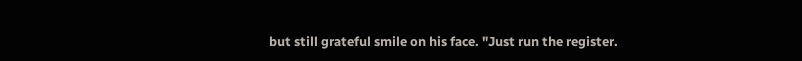but still grateful smile on his face. "Just run the register.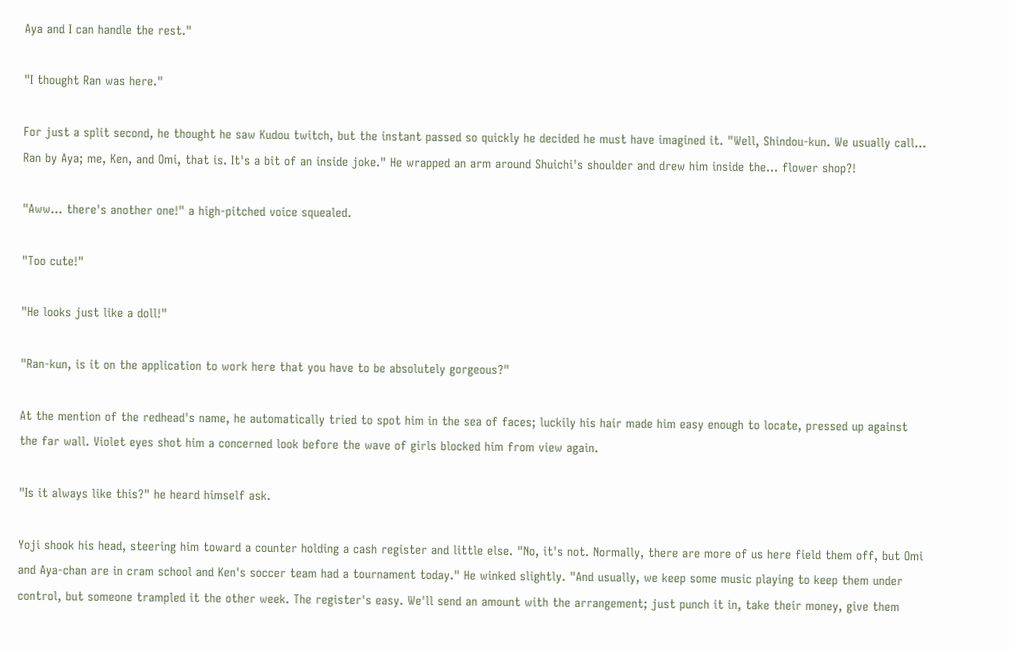Aya and I can handle the rest."

"I thought Ran was here."

For just a split second, he thought he saw Kudou twitch, but the instant passed so quickly he decided he must have imagined it. "Well, Shindou-kun. We usually call... Ran by Aya; me, Ken, and Omi, that is. It's a bit of an inside joke." He wrapped an arm around Shuichi's shoulder and drew him inside the... flower shop?!

"Aww... there's another one!" a high-pitched voice squealed.

"Too cute!"

"He looks just like a doll!"

"Ran-kun, is it on the application to work here that you have to be absolutely gorgeous?"

At the mention of the redhead's name, he automatically tried to spot him in the sea of faces; luckily his hair made him easy enough to locate, pressed up against the far wall. Violet eyes shot him a concerned look before the wave of girls blocked him from view again.

"Is it always like this?" he heard himself ask.

Yoji shook his head, steering him toward a counter holding a cash register and little else. "No, it's not. Normally, there are more of us here field them off, but Omi and Aya-chan are in cram school and Ken's soccer team had a tournament today." He winked slightly. "And usually, we keep some music playing to keep them under control, but someone trampled it the other week. The register's easy. We'll send an amount with the arrangement; just punch it in, take their money, give them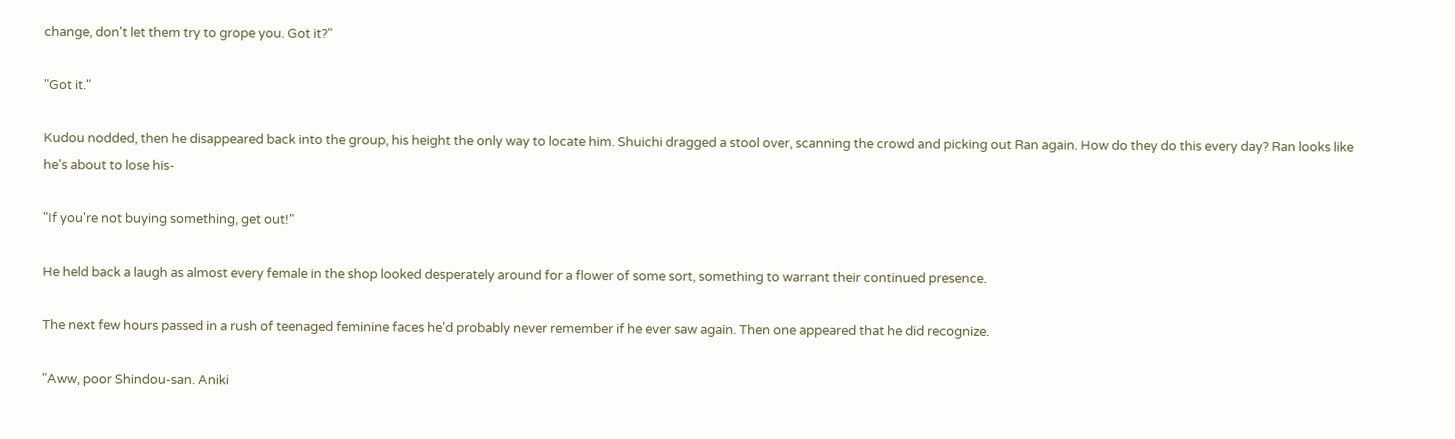change, don't let them try to grope you. Got it?"

"Got it."

Kudou nodded, then he disappeared back into the group, his height the only way to locate him. Shuichi dragged a stool over, scanning the crowd and picking out Ran again. How do they do this every day? Ran looks like he's about to lose his-

"If you're not buying something, get out!"

He held back a laugh as almost every female in the shop looked desperately around for a flower of some sort, something to warrant their continued presence.

The next few hours passed in a rush of teenaged feminine faces he'd probably never remember if he ever saw again. Then one appeared that he did recognize.

"Aww, poor Shindou-san. Aniki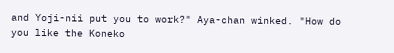and Yoji-nii put you to work?" Aya-chan winked. "How do you like the Koneko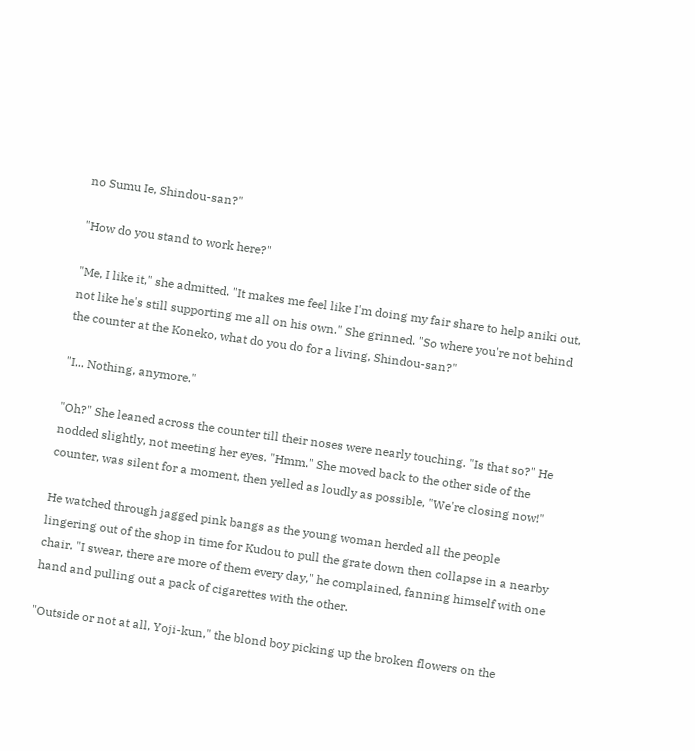no Sumu Ie, Shindou-san?"

"How do you stand to work here?"

"Me, I like it," she admitted. "It makes me feel like I'm doing my fair share to help aniki out, not like he's still supporting me all on his own." She grinned. "So where you're not behind the counter at the Koneko, what do you do for a living, Shindou-san?"

"I... Nothing, anymore."

"Oh?" She leaned across the counter till their noses were nearly touching. "Is that so?" He nodded slightly, not meeting her eyes. "Hmm." She moved back to the other side of the counter, was silent for a moment, then yelled as loudly as possible, "We're closing now!"

He watched through jagged pink bangs as the young woman herded all the people lingering out of the shop in time for Kudou to pull the grate down then collapse in a nearby chair. "I swear, there are more of them every day," he complained, fanning himself with one hand and pulling out a pack of cigarettes with the other.

"Outside or not at all, Yoji-kun," the blond boy picking up the broken flowers on the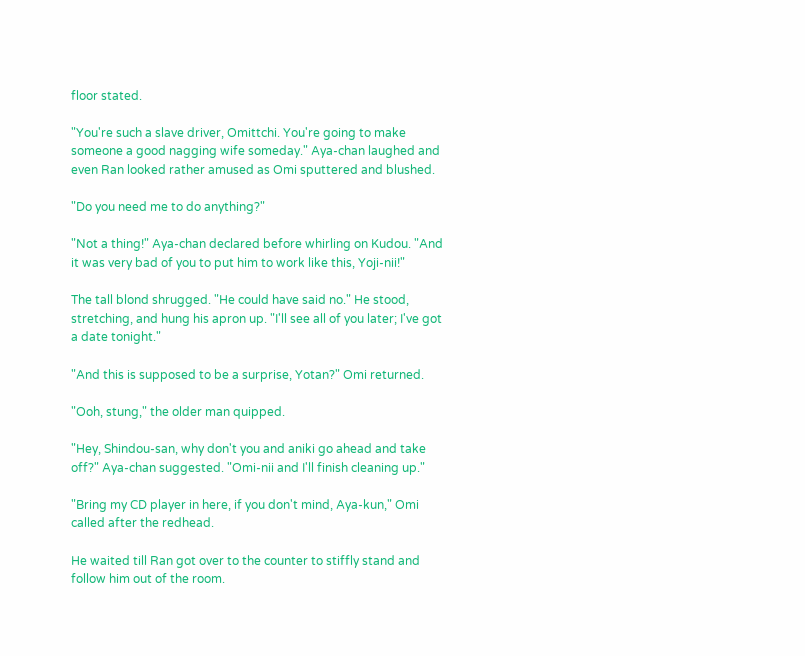floor stated.

"You're such a slave driver, Omittchi. You're going to make someone a good nagging wife someday." Aya-chan laughed and even Ran looked rather amused as Omi sputtered and blushed.

"Do you need me to do anything?"

"Not a thing!" Aya-chan declared before whirling on Kudou. "And it was very bad of you to put him to work like this, Yoji-nii!"

The tall blond shrugged. "He could have said no." He stood, stretching, and hung his apron up. "I'll see all of you later; I've got a date tonight."

"And this is supposed to be a surprise, Yotan?" Omi returned.

"Ooh, stung," the older man quipped.

"Hey, Shindou-san, why don't you and aniki go ahead and take off?" Aya-chan suggested. "Omi-nii and I'll finish cleaning up."

"Bring my CD player in here, if you don't mind, Aya-kun," Omi called after the redhead.

He waited till Ran got over to the counter to stiffly stand and follow him out of the room.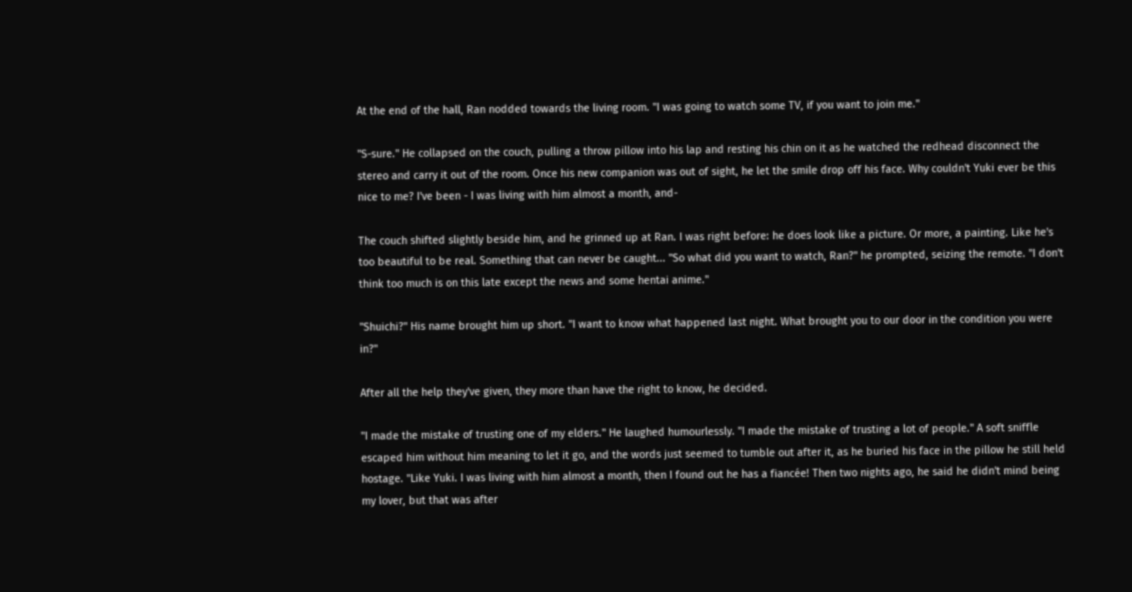At the end of the hall, Ran nodded towards the living room. "I was going to watch some TV, if you want to join me."

"S-sure." He collapsed on the couch, pulling a throw pillow into his lap and resting his chin on it as he watched the redhead disconnect the stereo and carry it out of the room. Once his new companion was out of sight, he let the smile drop off his face. Why couldn't Yuki ever be this nice to me? I've been - I was living with him almost a month, and-

The couch shifted slightly beside him, and he grinned up at Ran. I was right before: he does look like a picture. Or more, a painting. Like he's too beautiful to be real. Something that can never be caught... "So what did you want to watch, Ran?" he prompted, seizing the remote. "I don't think too much is on this late except the news and some hentai anime."

"Shuichi?" His name brought him up short. "I want to know what happened last night. What brought you to our door in the condition you were in?"

After all the help they've given, they more than have the right to know, he decided.

"I made the mistake of trusting one of my elders." He laughed humourlessly. "I made the mistake of trusting a lot of people." A soft sniffle escaped him without him meaning to let it go, and the words just seemed to tumble out after it, as he buried his face in the pillow he still held hostage. "Like Yuki. I was living with him almost a month, then I found out he has a fiancée! Then two nights ago, he said he didn't mind being my lover, but that was after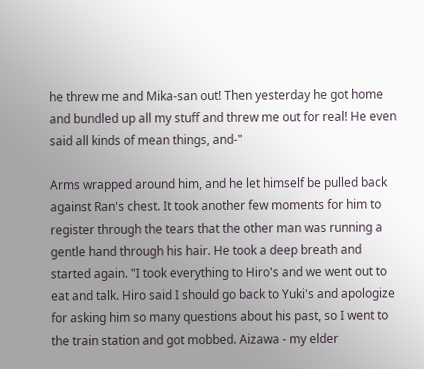he threw me and Mika-san out! Then yesterday he got home and bundled up all my stuff and threw me out for real! He even said all kinds of mean things, and-"

Arms wrapped around him, and he let himself be pulled back against Ran's chest. It took another few moments for him to register through the tears that the other man was running a gentle hand through his hair. He took a deep breath and started again. "I took everything to Hiro's and we went out to eat and talk. Hiro said I should go back to Yuki's and apologize for asking him so many questions about his past, so I went to the train station and got mobbed. Aizawa - my elder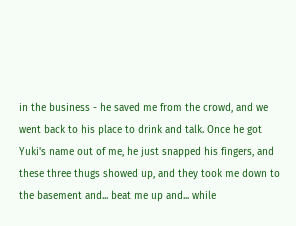in the business - he saved me from the crowd, and we went back to his place to drink and talk. Once he got Yuki's name out of me, he just snapped his fingers, and these three thugs showed up, and they took me down to the basement and... beat me up and... while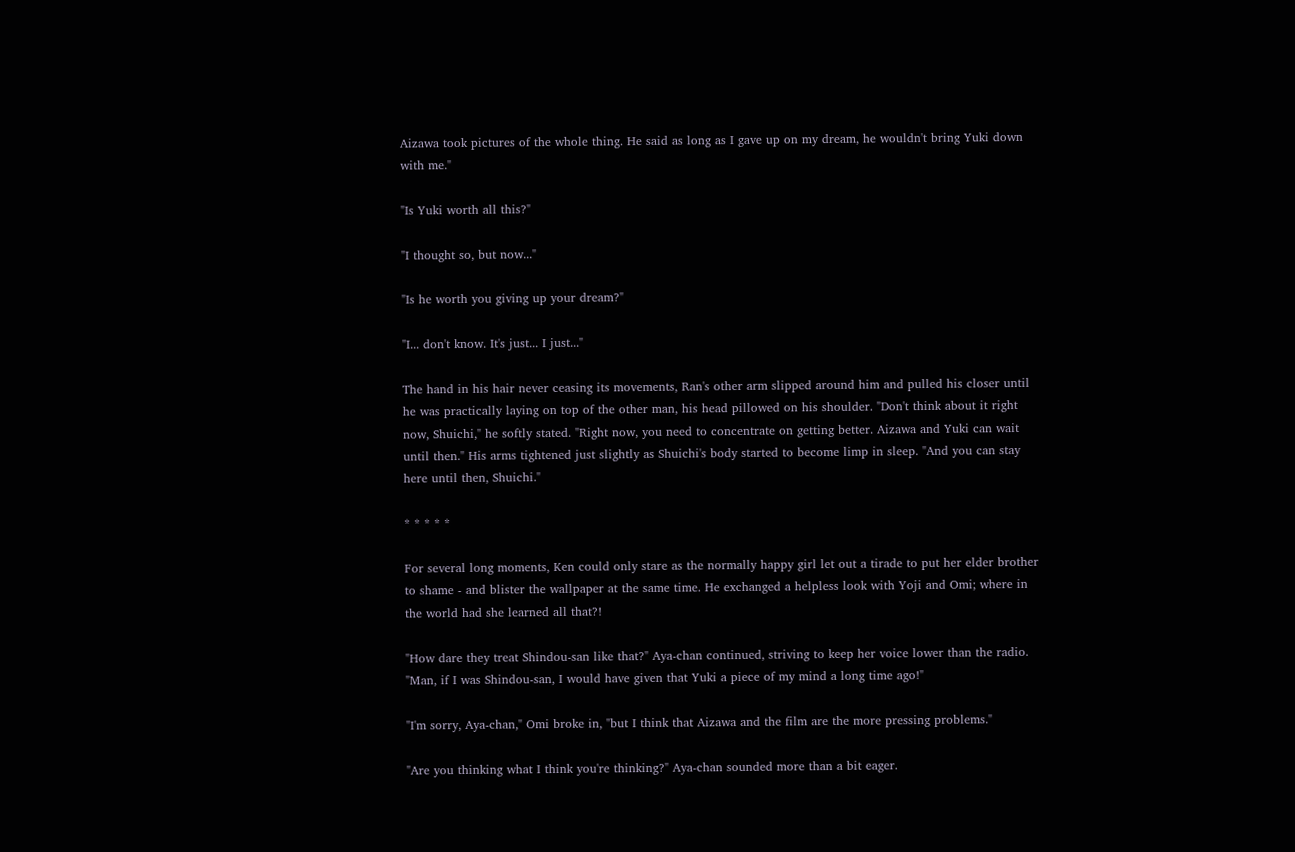Aizawa took pictures of the whole thing. He said as long as I gave up on my dream, he wouldn't bring Yuki down with me."

"Is Yuki worth all this?"

"I thought so, but now..."

"Is he worth you giving up your dream?"

"I... don't know. It's just... I just..."

The hand in his hair never ceasing its movements, Ran's other arm slipped around him and pulled his closer until he was practically laying on top of the other man, his head pillowed on his shoulder. "Don't think about it right now, Shuichi," he softly stated. "Right now, you need to concentrate on getting better. Aizawa and Yuki can wait until then." His arms tightened just slightly as Shuichi's body started to become limp in sleep. "And you can stay here until then, Shuichi."

* * * * *

For several long moments, Ken could only stare as the normally happy girl let out a tirade to put her elder brother to shame - and blister the wallpaper at the same time. He exchanged a helpless look with Yoji and Omi; where in the world had she learned all that?!

"How dare they treat Shindou-san like that?" Aya-chan continued, striving to keep her voice lower than the radio. "Man, if I was Shindou-san, I would have given that Yuki a piece of my mind a long time ago!"

"I'm sorry, Aya-chan," Omi broke in, "but I think that Aizawa and the film are the more pressing problems."

"Are you thinking what I think you're thinking?" Aya-chan sounded more than a bit eager.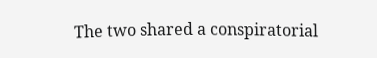The two shared a conspiratorial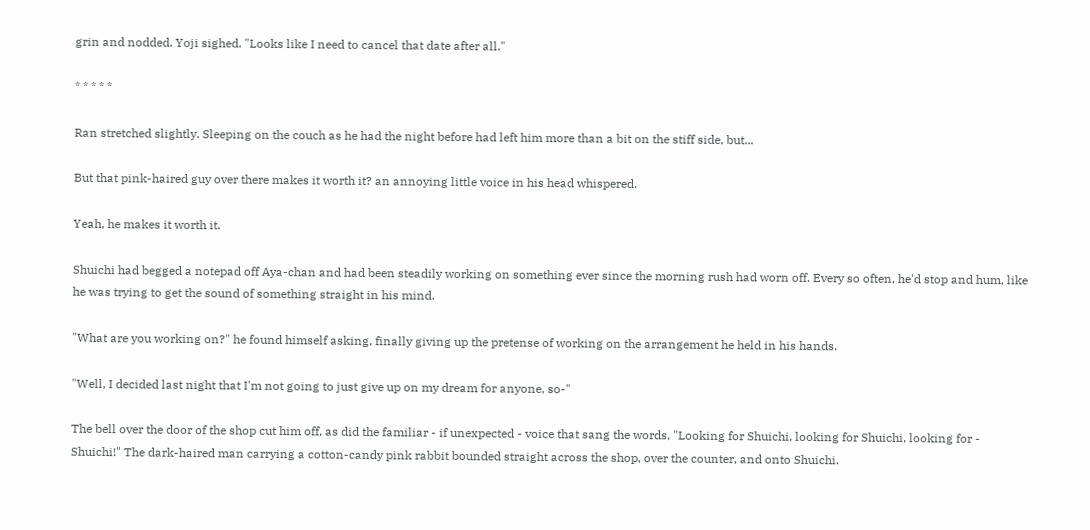grin and nodded. Yoji sighed. "Looks like I need to cancel that date after all."

* * * * *

Ran stretched slightly. Sleeping on the couch as he had the night before had left him more than a bit on the stiff side, but...

But that pink-haired guy over there makes it worth it? an annoying little voice in his head whispered.

Yeah, he makes it worth it.

Shuichi had begged a notepad off Aya-chan and had been steadily working on something ever since the morning rush had worn off. Every so often, he'd stop and hum, like he was trying to get the sound of something straight in his mind.

"What are you working on?" he found himself asking, finally giving up the pretense of working on the arrangement he held in his hands.

"Well, I decided last night that I'm not going to just give up on my dream for anyone, so-"

The bell over the door of the shop cut him off, as did the familiar - if unexpected - voice that sang the words, "Looking for Shuichi, looking for Shuichi, looking for - Shuichi!" The dark-haired man carrying a cotton-candy pink rabbit bounded straight across the shop, over the counter, and onto Shuichi.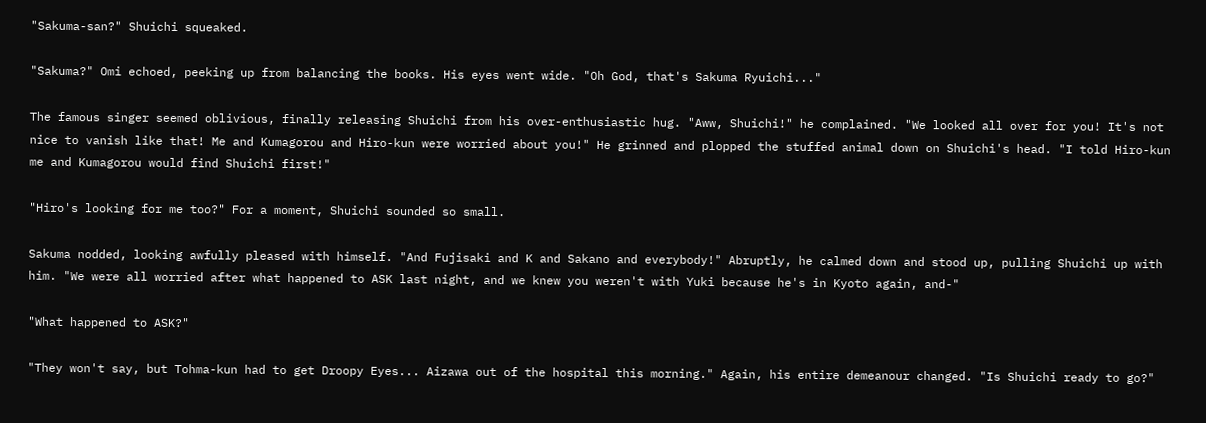"Sakuma-san?" Shuichi squeaked.

"Sakuma?" Omi echoed, peeking up from balancing the books. His eyes went wide. "Oh God, that's Sakuma Ryuichi..."

The famous singer seemed oblivious, finally releasing Shuichi from his over-enthusiastic hug. "Aww, Shuichi!" he complained. "We looked all over for you! It's not nice to vanish like that! Me and Kumagorou and Hiro-kun were worried about you!" He grinned and plopped the stuffed animal down on Shuichi's head. "I told Hiro-kun me and Kumagorou would find Shuichi first!"

"Hiro's looking for me too?" For a moment, Shuichi sounded so small.

Sakuma nodded, looking awfully pleased with himself. "And Fujisaki and K and Sakano and everybody!" Abruptly, he calmed down and stood up, pulling Shuichi up with him. "We were all worried after what happened to ASK last night, and we knew you weren't with Yuki because he's in Kyoto again, and-"

"What happened to ASK?"

"They won't say, but Tohma-kun had to get Droopy Eyes... Aizawa out of the hospital this morning." Again, his entire demeanour changed. "Is Shuichi ready to go?"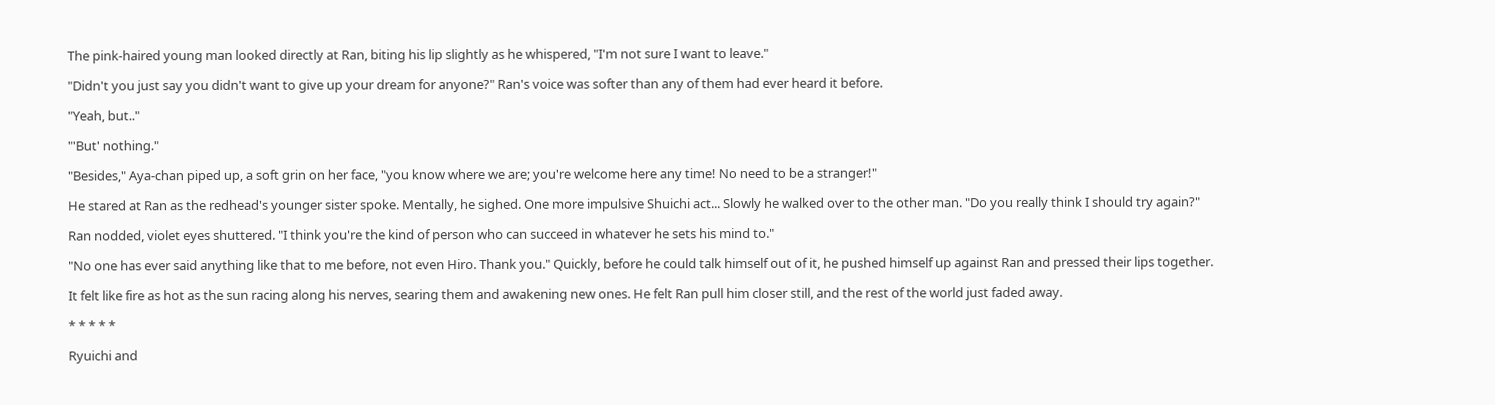The pink-haired young man looked directly at Ran, biting his lip slightly as he whispered, "I'm not sure I want to leave."

"Didn't you just say you didn't want to give up your dream for anyone?" Ran's voice was softer than any of them had ever heard it before.

"Yeah, but.."

"'But' nothing."

"Besides," Aya-chan piped up, a soft grin on her face, "you know where we are; you're welcome here any time! No need to be a stranger!"

He stared at Ran as the redhead's younger sister spoke. Mentally, he sighed. One more impulsive Shuichi act... Slowly he walked over to the other man. "Do you really think I should try again?"

Ran nodded, violet eyes shuttered. "I think you're the kind of person who can succeed in whatever he sets his mind to."

"No one has ever said anything like that to me before, not even Hiro. Thank you." Quickly, before he could talk himself out of it, he pushed himself up against Ran and pressed their lips together.

It felt like fire as hot as the sun racing along his nerves, searing them and awakening new ones. He felt Ran pull him closer still, and the rest of the world just faded away.

* * * * *

Ryuichi and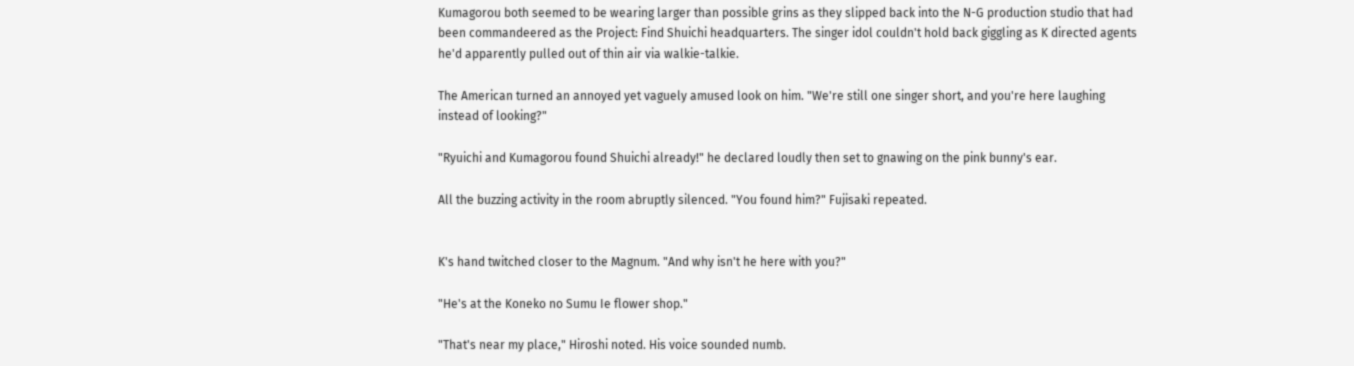Kumagorou both seemed to be wearing larger than possible grins as they slipped back into the N-G production studio that had been commandeered as the Project: Find Shuichi headquarters. The singer idol couldn't hold back giggling as K directed agents he'd apparently pulled out of thin air via walkie-talkie.

The American turned an annoyed yet vaguely amused look on him. "We're still one singer short, and you're here laughing instead of looking?"

"Ryuichi and Kumagorou found Shuichi already!" he declared loudly then set to gnawing on the pink bunny's ear.

All the buzzing activity in the room abruptly silenced. "You found him?" Fujisaki repeated.


K's hand twitched closer to the Magnum. "And why isn't he here with you?"

"He's at the Koneko no Sumu Ie flower shop."

"That's near my place," Hiroshi noted. His voice sounded numb.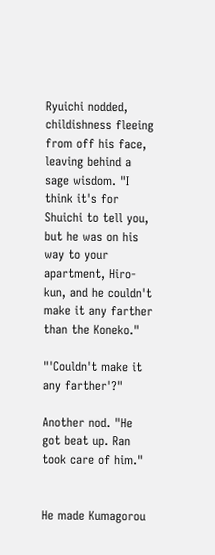Ryuichi nodded, childishness fleeing from off his face, leaving behind a sage wisdom. "I think it's for Shuichi to tell you, but he was on his way to your apartment, Hiro-kun, and he couldn't make it any farther than the Koneko."

"'Couldn't make it any farther'?"

Another nod. "He got beat up. Ran took care of him."


He made Kumagorou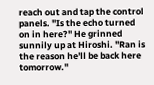reach out and tap the control panels. "Is the echo turned on in here?" He grinned sunnily up at Hiroshi. "Ran is the reason he'll be back here tomorrow."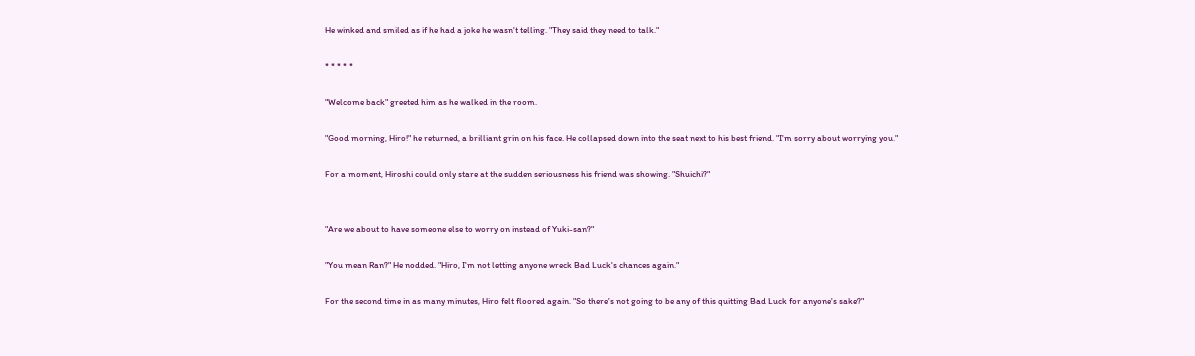He winked and smiled as if he had a joke he wasn't telling. "They said they need to talk."

* * * * *

"Welcome back" greeted him as he walked in the room.

"Good morning, Hiro!" he returned, a brilliant grin on his face. He collapsed down into the seat next to his best friend. "I'm sorry about worrying you."

For a moment, Hiroshi could only stare at the sudden seriousness his friend was showing. "Shuichi?"


"Are we about to have someone else to worry on instead of Yuki-san?"

"You mean Ran?" He nodded. "Hiro, I'm not letting anyone wreck Bad Luck's chances again."

For the second time in as many minutes, Hiro felt floored again. "So there's not going to be any of this quitting Bad Luck for anyone's sake?"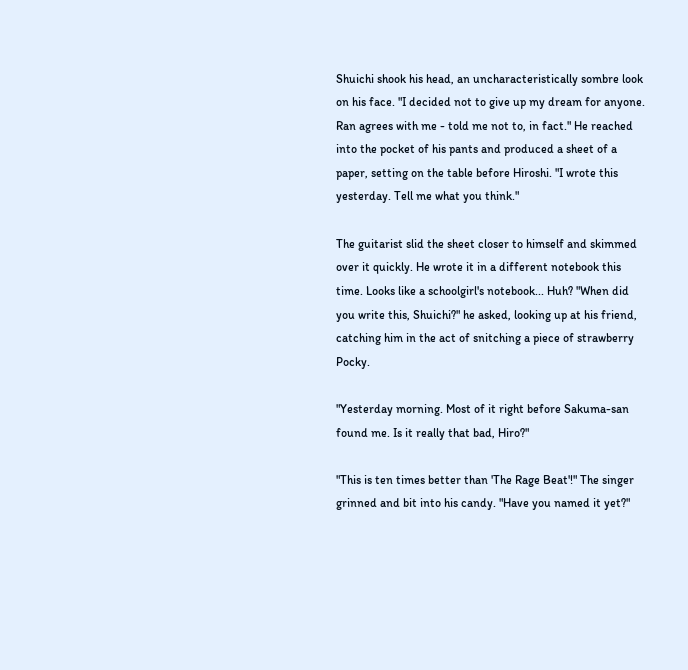Shuichi shook his head, an uncharacteristically sombre look on his face. "I decided not to give up my dream for anyone. Ran agrees with me - told me not to, in fact." He reached into the pocket of his pants and produced a sheet of a paper, setting on the table before Hiroshi. "I wrote this yesterday. Tell me what you think."

The guitarist slid the sheet closer to himself and skimmed over it quickly. He wrote it in a different notebook this time. Looks like a schoolgirl's notebook... Huh? "When did you write this, Shuichi?" he asked, looking up at his friend, catching him in the act of snitching a piece of strawberry Pocky.

"Yesterday morning. Most of it right before Sakuma-san found me. Is it really that bad, Hiro?"

"This is ten times better than 'The Rage Beat'!" The singer grinned and bit into his candy. "Have you named it yet?"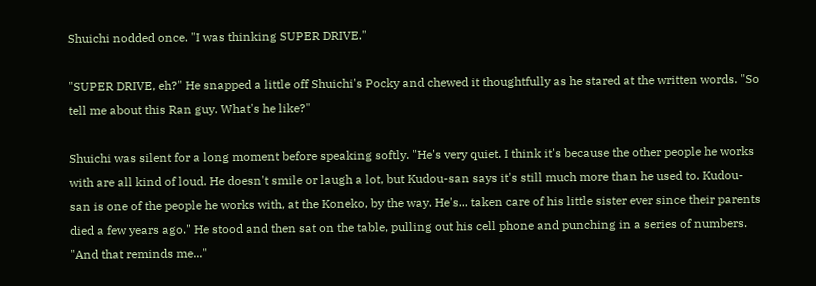Shuichi nodded once. "I was thinking SUPER DRIVE."

"SUPER DRIVE, eh?" He snapped a little off Shuichi's Pocky and chewed it thoughtfully as he stared at the written words. "So tell me about this Ran guy. What's he like?"

Shuichi was silent for a long moment before speaking softly. "He's very quiet. I think it's because the other people he works with are all kind of loud. He doesn't smile or laugh a lot, but Kudou-san says it's still much more than he used to. Kudou-san is one of the people he works with, at the Koneko, by the way. He's... taken care of his little sister ever since their parents died a few years ago." He stood and then sat on the table, pulling out his cell phone and punching in a series of numbers. "And that reminds me..."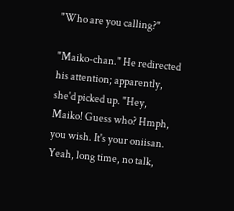"Who are you calling?"

"Maiko-chan." He redirected his attention; apparently, she'd picked up. "Hey, Maiko! Guess who? Hmph, you wish. It's your oniisan. Yeah, long time, no talk,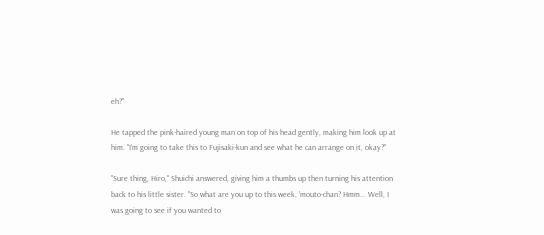eh?"

He tapped the pink-haired young man on top of his head gently, making him look up at him. "I'm going to take this to Fujisaki-kun and see what he can arrange on it, okay?"

"Sure thing, Hiro," Shuichi answered, giving him a thumbs up then turning his attention back to his little sister. "So what are you up to this week, 'mouto-chan? Hmm... Well, I was going to see if you wanted to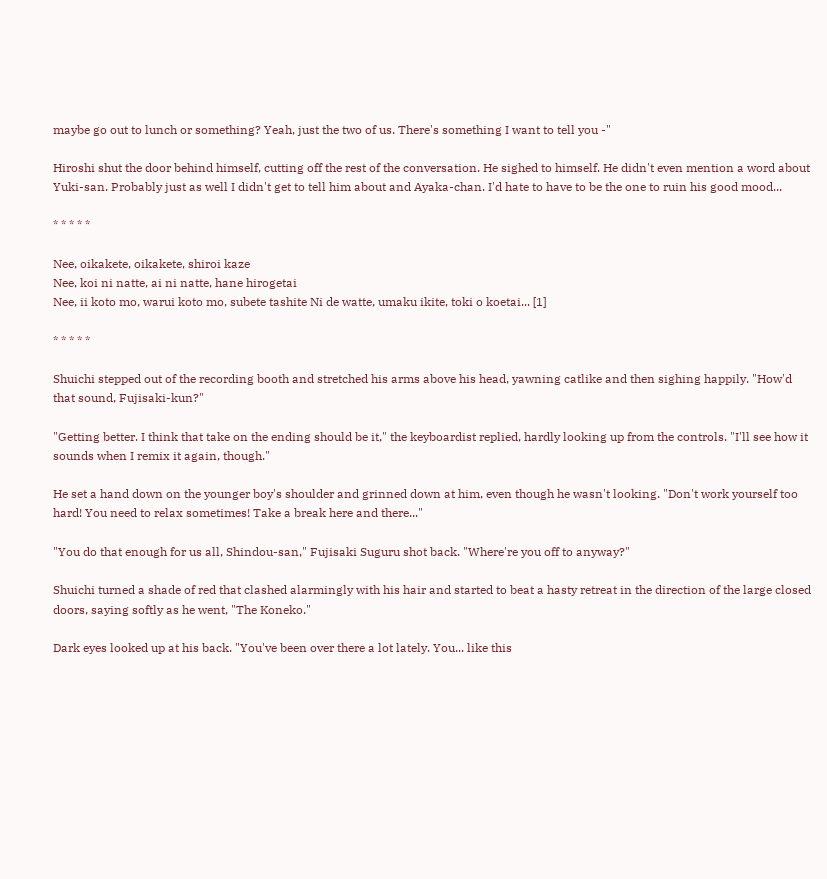maybe go out to lunch or something? Yeah, just the two of us. There's something I want to tell you -"

Hiroshi shut the door behind himself, cutting off the rest of the conversation. He sighed to himself. He didn't even mention a word about Yuki-san. Probably just as well I didn't get to tell him about and Ayaka-chan. I'd hate to have to be the one to ruin his good mood...

* * * * *

Nee, oikakete, oikakete, shiroi kaze
Nee, koi ni natte, ai ni natte, hane hirogetai
Nee, ii koto mo, warui koto mo, subete tashite Ni de watte, umaku ikite, toki o koetai... [1]

* * * * *

Shuichi stepped out of the recording booth and stretched his arms above his head, yawning catlike and then sighing happily. "How'd that sound, Fujisaki-kun?"

"Getting better. I think that take on the ending should be it," the keyboardist replied, hardly looking up from the controls. "I'll see how it sounds when I remix it again, though."

He set a hand down on the younger boy's shoulder and grinned down at him, even though he wasn't looking. "Don't work yourself too hard! You need to relax sometimes! Take a break here and there..."

"You do that enough for us all, Shindou-san," Fujisaki Suguru shot back. "Where're you off to anyway?"

Shuichi turned a shade of red that clashed alarmingly with his hair and started to beat a hasty retreat in the direction of the large closed doors, saying softly as he went, "The Koneko."

Dark eyes looked up at his back. "You've been over there a lot lately. You... like this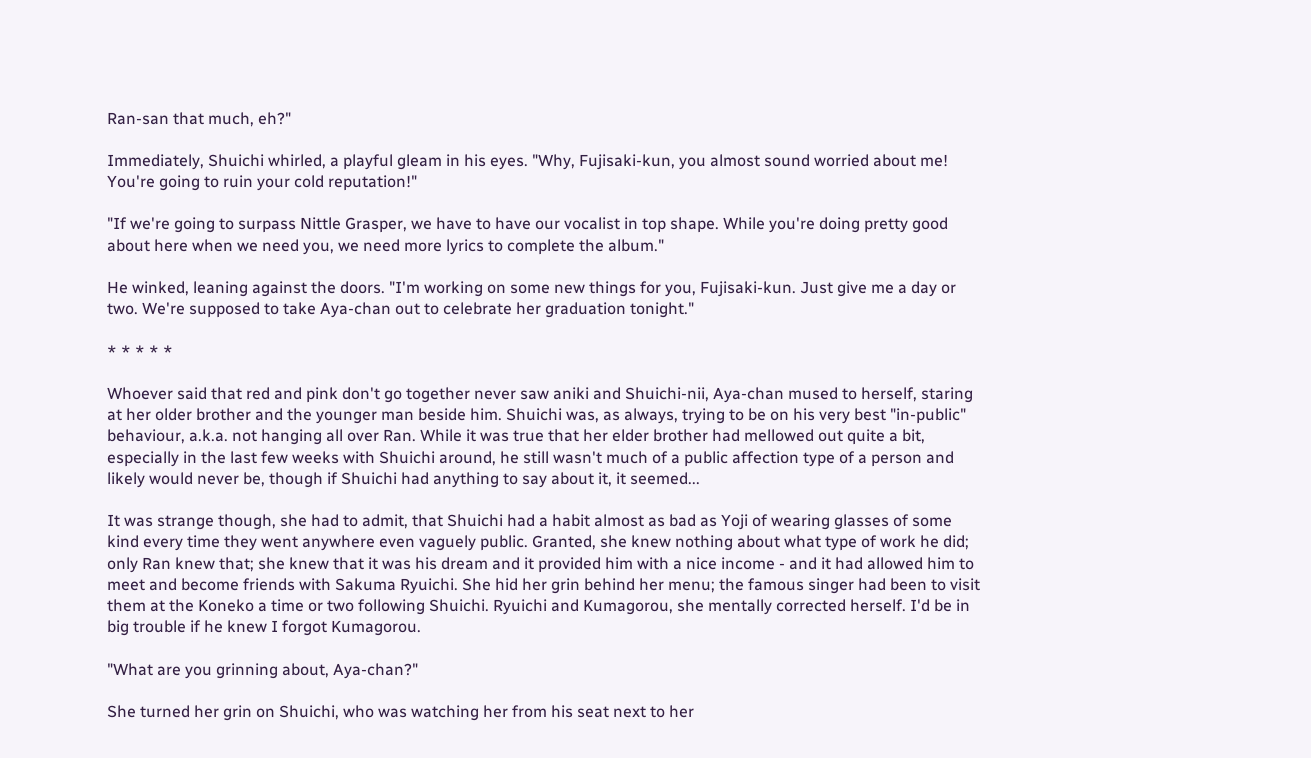Ran-san that much, eh?"

Immediately, Shuichi whirled, a playful gleam in his eyes. "Why, Fujisaki-kun, you almost sound worried about me! You're going to ruin your cold reputation!"

"If we're going to surpass Nittle Grasper, we have to have our vocalist in top shape. While you're doing pretty good about here when we need you, we need more lyrics to complete the album."

He winked, leaning against the doors. "I'm working on some new things for you, Fujisaki-kun. Just give me a day or two. We're supposed to take Aya-chan out to celebrate her graduation tonight."

* * * * *

Whoever said that red and pink don't go together never saw aniki and Shuichi-nii, Aya-chan mused to herself, staring at her older brother and the younger man beside him. Shuichi was, as always, trying to be on his very best "in-public" behaviour, a.k.a. not hanging all over Ran. While it was true that her elder brother had mellowed out quite a bit, especially in the last few weeks with Shuichi around, he still wasn't much of a public affection type of a person and likely would never be, though if Shuichi had anything to say about it, it seemed...

It was strange though, she had to admit, that Shuichi had a habit almost as bad as Yoji of wearing glasses of some kind every time they went anywhere even vaguely public. Granted, she knew nothing about what type of work he did; only Ran knew that; she knew that it was his dream and it provided him with a nice income - and it had allowed him to meet and become friends with Sakuma Ryuichi. She hid her grin behind her menu; the famous singer had been to visit them at the Koneko a time or two following Shuichi. Ryuichi and Kumagorou, she mentally corrected herself. I'd be in big trouble if he knew I forgot Kumagorou.

"What are you grinning about, Aya-chan?"

She turned her grin on Shuichi, who was watching her from his seat next to her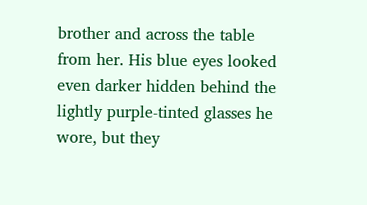brother and across the table from her. His blue eyes looked even darker hidden behind the lightly purple-tinted glasses he wore, but they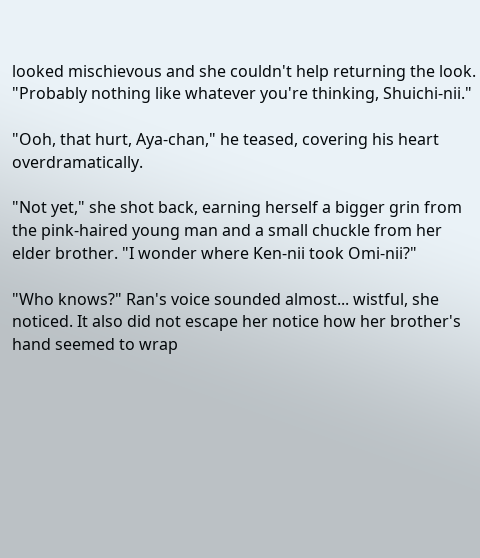looked mischievous and she couldn't help returning the look. "Probably nothing like whatever you're thinking, Shuichi-nii."

"Ooh, that hurt, Aya-chan," he teased, covering his heart overdramatically.

"Not yet," she shot back, earning herself a bigger grin from the pink-haired young man and a small chuckle from her elder brother. "I wonder where Ken-nii took Omi-nii?"

"Who knows?" Ran's voice sounded almost... wistful, she noticed. It also did not escape her notice how her brother's hand seemed to wrap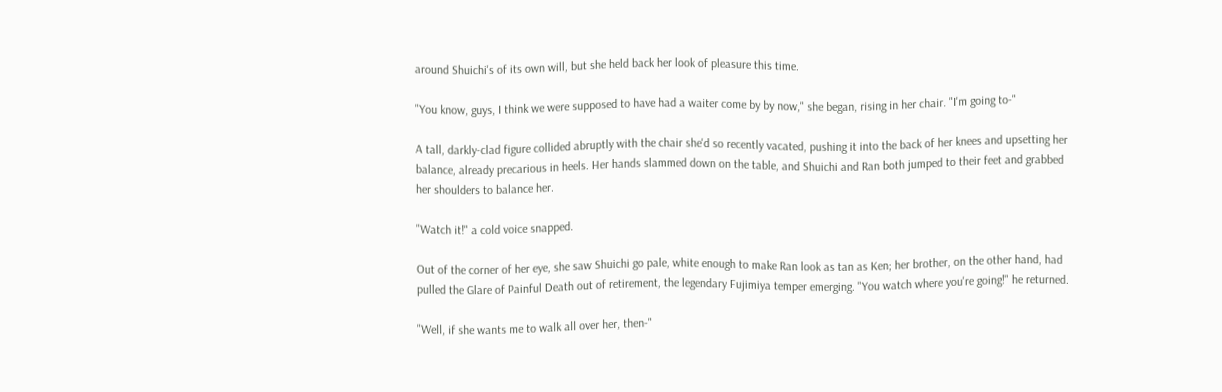around Shuichi's of its own will, but she held back her look of pleasure this time.

"You know, guys, I think we were supposed to have had a waiter come by by now," she began, rising in her chair. "I'm going to-"

A tall, darkly-clad figure collided abruptly with the chair she'd so recently vacated, pushing it into the back of her knees and upsetting her balance, already precarious in heels. Her hands slammed down on the table, and Shuichi and Ran both jumped to their feet and grabbed her shoulders to balance her.

"Watch it!" a cold voice snapped.

Out of the corner of her eye, she saw Shuichi go pale, white enough to make Ran look as tan as Ken; her brother, on the other hand, had pulled the Glare of Painful Death out of retirement, the legendary Fujimiya temper emerging. "You watch where you're going!" he returned.

"Well, if she wants me to walk all over her, then-"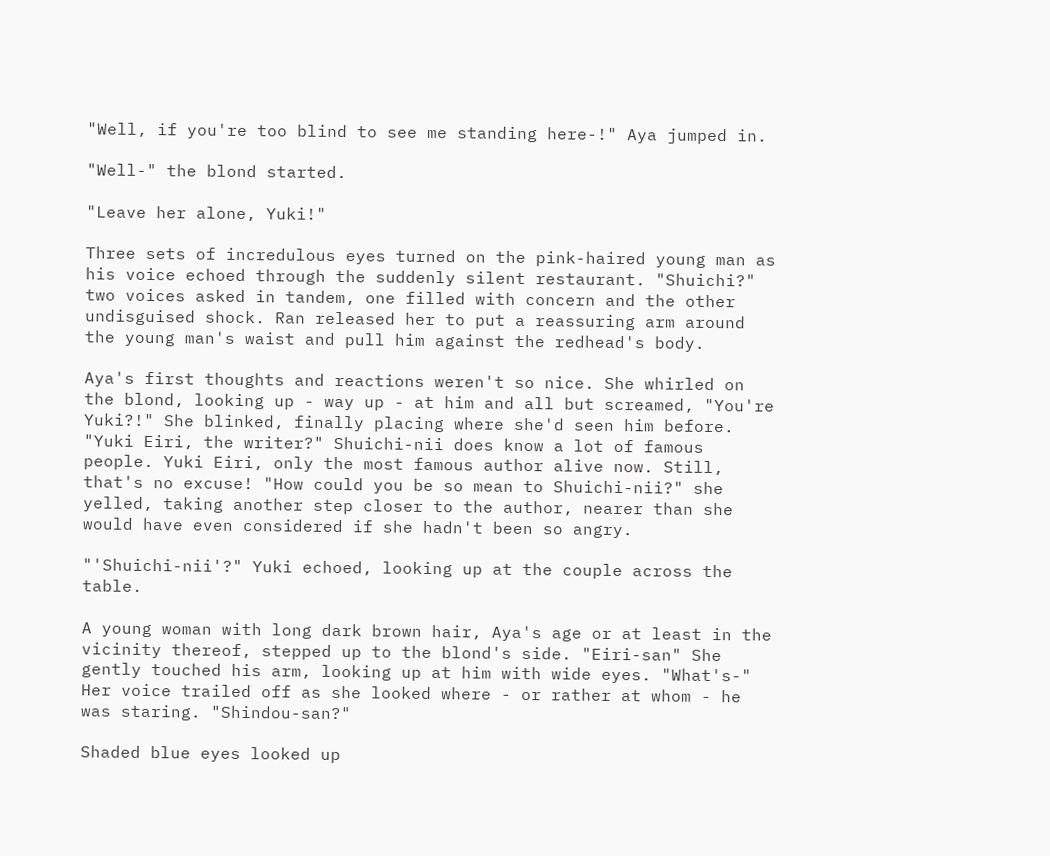"Well, if you're too blind to see me standing here-!" Aya jumped in.

"Well-" the blond started.

"Leave her alone, Yuki!"

Three sets of incredulous eyes turned on the pink-haired young man as his voice echoed through the suddenly silent restaurant. "Shuichi?" two voices asked in tandem, one filled with concern and the other undisguised shock. Ran released her to put a reassuring arm around the young man's waist and pull him against the redhead's body.

Aya's first thoughts and reactions weren't so nice. She whirled on the blond, looking up - way up - at him and all but screamed, "You're Yuki?!" She blinked, finally placing where she'd seen him before. "Yuki Eiri, the writer?" Shuichi-nii does know a lot of famous people. Yuki Eiri, only the most famous author alive now. Still, that's no excuse! "How could you be so mean to Shuichi-nii?" she yelled, taking another step closer to the author, nearer than she would have even considered if she hadn't been so angry.

"'Shuichi-nii'?" Yuki echoed, looking up at the couple across the table.

A young woman with long dark brown hair, Aya's age or at least in the vicinity thereof, stepped up to the blond's side. "Eiri-san" She gently touched his arm, looking up at him with wide eyes. "What's-" Her voice trailed off as she looked where - or rather at whom - he was staring. "Shindou-san?"

Shaded blue eyes looked up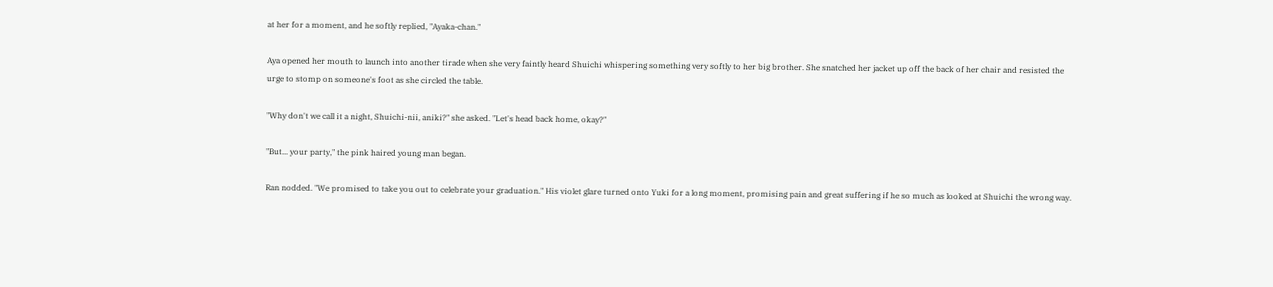at her for a moment, and he softly replied, "Ayaka-chan."

Aya opened her mouth to launch into another tirade when she very faintly heard Shuichi whispering something very softly to her big brother. She snatched her jacket up off the back of her chair and resisted the urge to stomp on someone's foot as she circled the table.

"Why don't we call it a night, Shuichi-nii, aniki?" she asked. "Let's head back home, okay?"

"But... your party," the pink haired young man began.

Ran nodded. "We promised to take you out to celebrate your graduation." His violet glare turned onto Yuki for a long moment, promising pain and great suffering if he so much as looked at Shuichi the wrong way.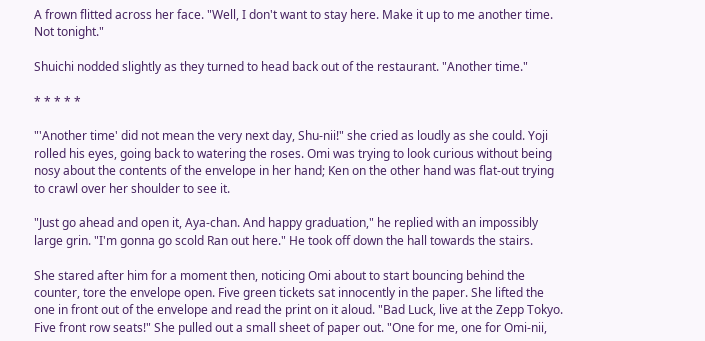A frown flitted across her face. "Well, I don't want to stay here. Make it up to me another time. Not tonight."

Shuichi nodded slightly as they turned to head back out of the restaurant. "Another time."

* * * * *

"'Another time' did not mean the very next day, Shu-nii!" she cried as loudly as she could. Yoji rolled his eyes, going back to watering the roses. Omi was trying to look curious without being nosy about the contents of the envelope in her hand; Ken on the other hand was flat-out trying to crawl over her shoulder to see it.

"Just go ahead and open it, Aya-chan. And happy graduation," he replied with an impossibly large grin. "I'm gonna go scold Ran out here." He took off down the hall towards the stairs.

She stared after him for a moment then, noticing Omi about to start bouncing behind the counter, tore the envelope open. Five green tickets sat innocently in the paper. She lifted the one in front out of the envelope and read the print on it aloud. "Bad Luck, live at the Zepp Tokyo. Five front row seats!" She pulled out a small sheet of paper out. "One for me, one for Omi-nii,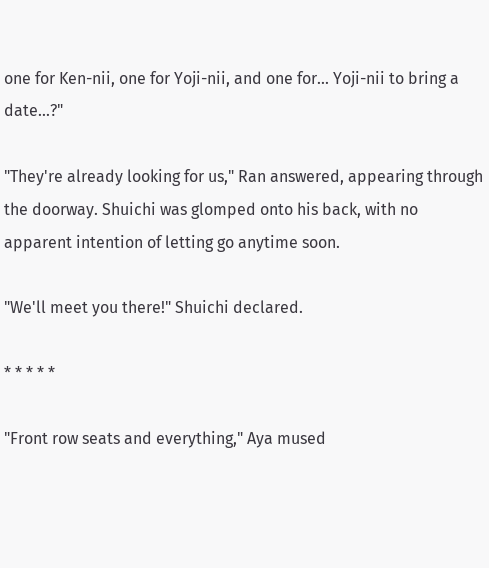one for Ken-nii, one for Yoji-nii, and one for... Yoji-nii to bring a date...?"

"They're already looking for us," Ran answered, appearing through the doorway. Shuichi was glomped onto his back, with no apparent intention of letting go anytime soon.

"We'll meet you there!" Shuichi declared.

* * * * *

"Front row seats and everything," Aya mused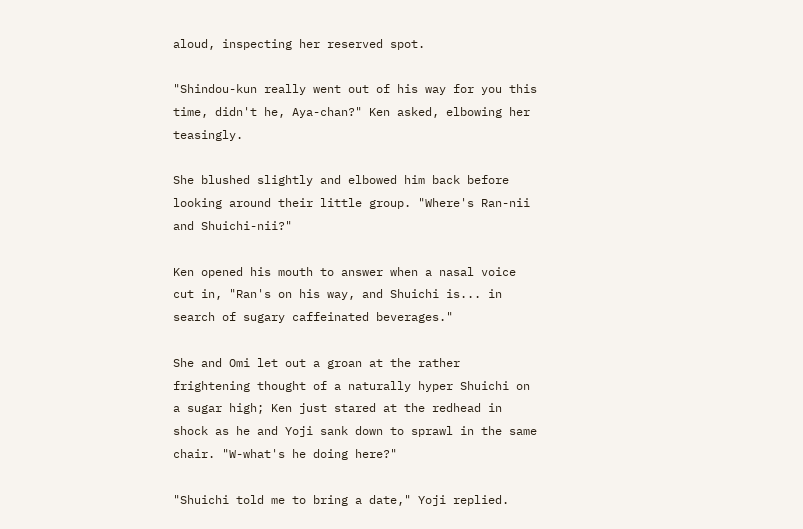aloud, inspecting her reserved spot.

"Shindou-kun really went out of his way for you this time, didn't he, Aya-chan?" Ken asked, elbowing her teasingly.

She blushed slightly and elbowed him back before looking around their little group. "Where's Ran-nii and Shuichi-nii?"

Ken opened his mouth to answer when a nasal voice cut in, "Ran's on his way, and Shuichi is... in search of sugary caffeinated beverages."

She and Omi let out a groan at the rather frightening thought of a naturally hyper Shuichi on a sugar high; Ken just stared at the redhead in shock as he and Yoji sank down to sprawl in the same chair. "W-what's he doing here?"

"Shuichi told me to bring a date," Yoji replied.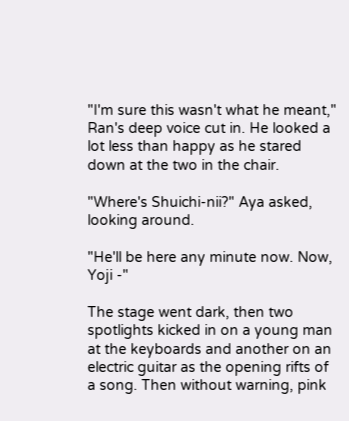"I'm sure this wasn't what he meant," Ran's deep voice cut in. He looked a lot less than happy as he stared down at the two in the chair.

"Where's Shuichi-nii?" Aya asked, looking around.

"He'll be here any minute now. Now, Yoji -"

The stage went dark, then two spotlights kicked in on a young man at the keyboards and another on an electric guitar as the opening rifts of a song. Then without warning, pink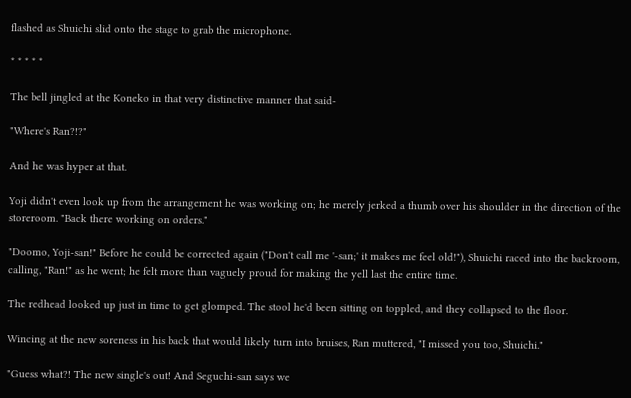flashed as Shuichi slid onto the stage to grab the microphone.

* * * * *

The bell jingled at the Koneko in that very distinctive manner that said-

"Where's Ran?!?"

And he was hyper at that.

Yoji didn't even look up from the arrangement he was working on; he merely jerked a thumb over his shoulder in the direction of the storeroom. "Back there working on orders."

"Doomo, Yoji-san!" Before he could be corrected again ("Don't call me '-san;' it makes me feel old!"), Shuichi raced into the backroom, calling, "Ran!" as he went; he felt more than vaguely proud for making the yell last the entire time.

The redhead looked up just in time to get glomped. The stool he'd been sitting on toppled, and they collapsed to the floor.

Wincing at the new soreness in his back that would likely turn into bruises, Ran muttered, "I missed you too, Shuichi."

"Guess what?! The new single's out! And Seguchi-san says we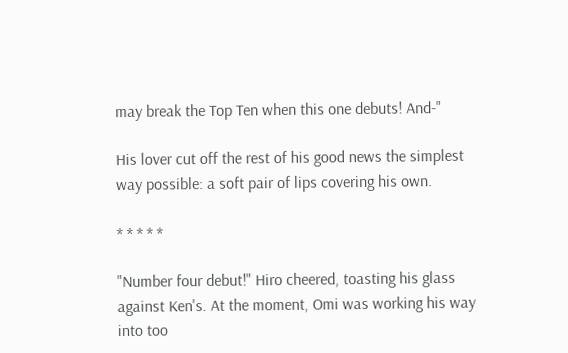may break the Top Ten when this one debuts! And-"

His lover cut off the rest of his good news the simplest way possible: a soft pair of lips covering his own.

* * * * *

"Number four debut!" Hiro cheered, toasting his glass against Ken's. At the moment, Omi was working his way into too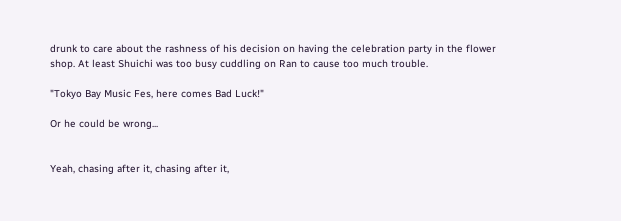drunk to care about the rashness of his decision on having the celebration party in the flower shop. At least Shuichi was too busy cuddling on Ran to cause too much trouble.

"Tokyo Bay Music Fes, here comes Bad Luck!"

Or he could be wrong...


Yeah, chasing after it, chasing after it,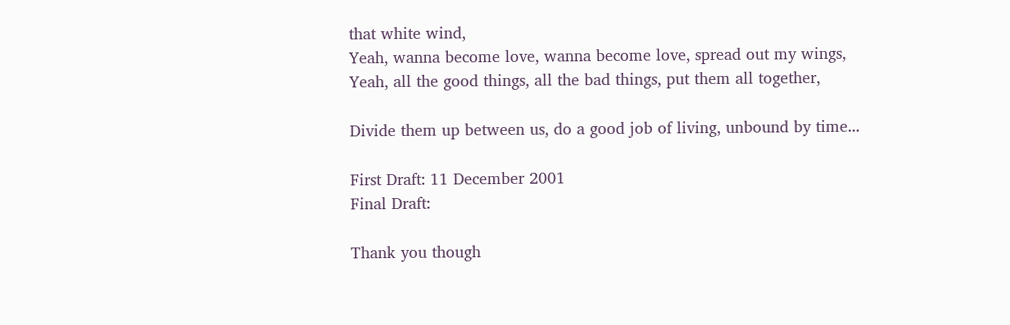that white wind,
Yeah, wanna become love, wanna become love, spread out my wings,
Yeah, all the good things, all the bad things, put them all together,

Divide them up between us, do a good job of living, unbound by time...

First Draft: 11 December 2001
Final Draft:

Thank you though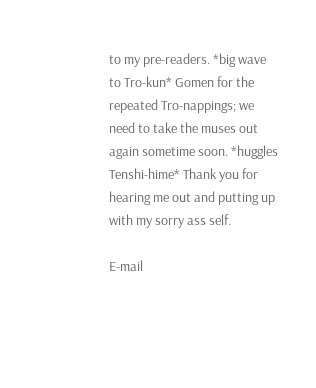to my pre-readers. *big wave to Tro-kun* Gomen for the repeated Tro-nappings; we need to take the muses out again sometime soon. *huggles Tenshi-hime* Thank you for hearing me out and putting up with my sorry ass self.

E-mail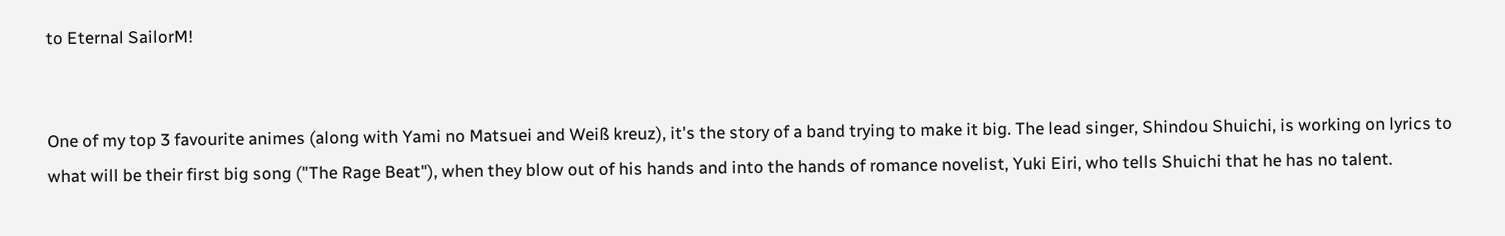to Eternal SailorM!


One of my top 3 favourite animes (along with Yami no Matsuei and Weiß kreuz), it's the story of a band trying to make it big. The lead singer, Shindou Shuichi, is working on lyrics to what will be their first big song ("The Rage Beat"), when they blow out of his hands and into the hands of romance novelist, Yuki Eiri, who tells Shuichi that he has no talent.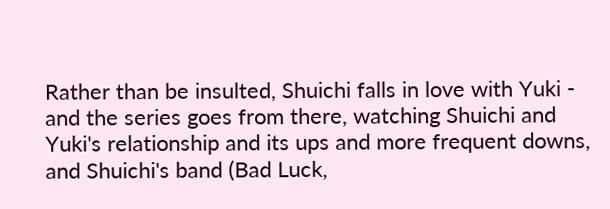Rather than be insulted, Shuichi falls in love with Yuki - and the series goes from there, watching Shuichi and Yuki's relationship and its ups and more frequent downs, and Shuichi's band (Bad Luck,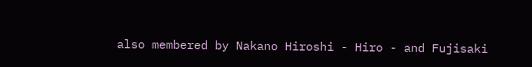also membered by Nakano Hiroshi - Hiro - and Fujisaki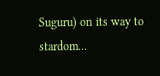Suguru) on its way to stardom...